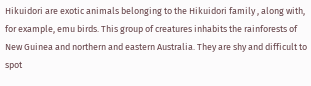Hikuidori are exotic animals belonging to the Hikuidori family , along with, for example, emu birds. This group of creatures inhabits the rainforests of New Guinea and northern and eastern Australia. They are shy and difficult to spot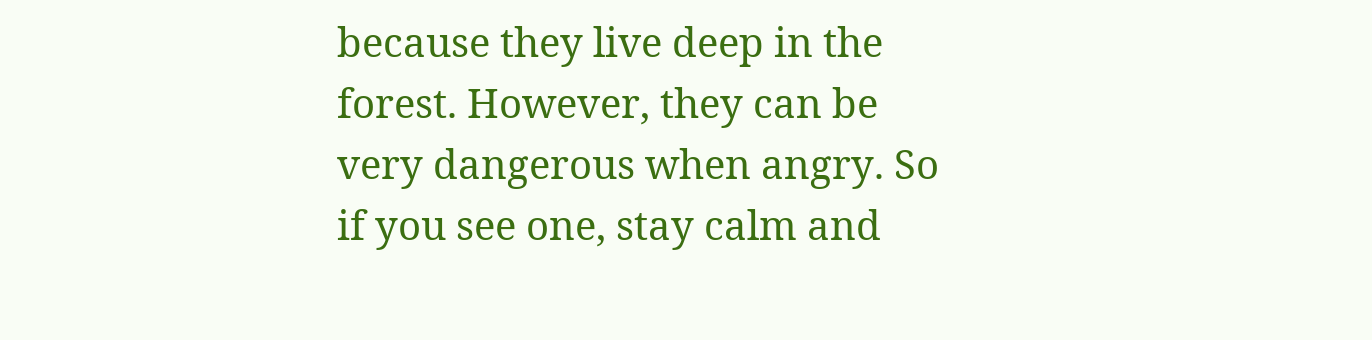because they live deep in the forest. However, they can be very dangerous when angry. So if you see one, stay calm and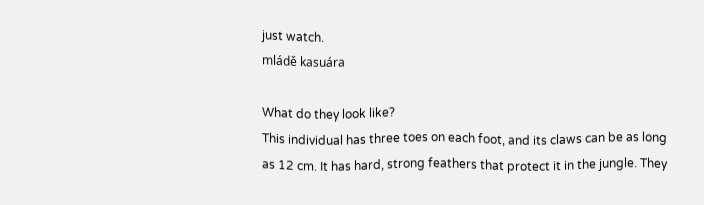just watch.
mládě kasuára

What do they look like?
This individual has three toes on each foot, and its claws can be as long as 12 cm. It has hard, strong feathers that protect it in the jungle. They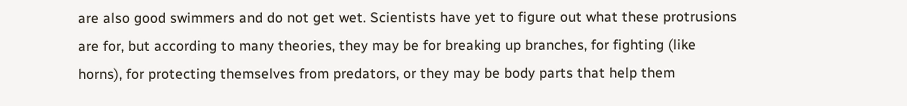are also good swimmers and do not get wet. Scientists have yet to figure out what these protrusions are for, but according to many theories, they may be for breaking up branches, for fighting (like horns), for protecting themselves from predators, or they may be body parts that help them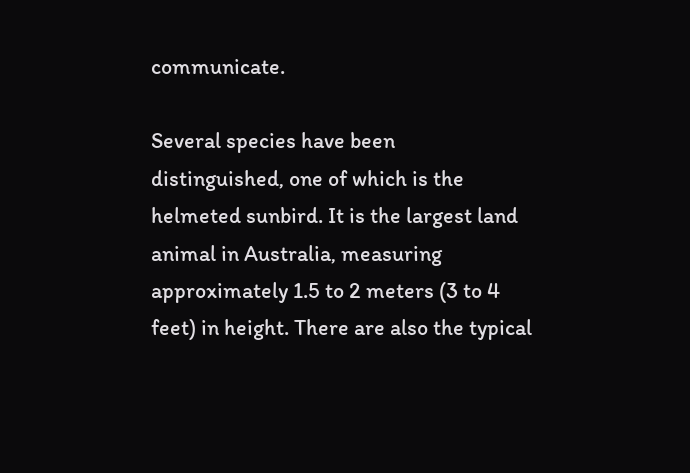communicate.

Several species have been distinguished, one of which is the helmeted sunbird. It is the largest land animal in Australia, measuring approximately 1.5 to 2 meters (3 to 4 feet) in height. There are also the typical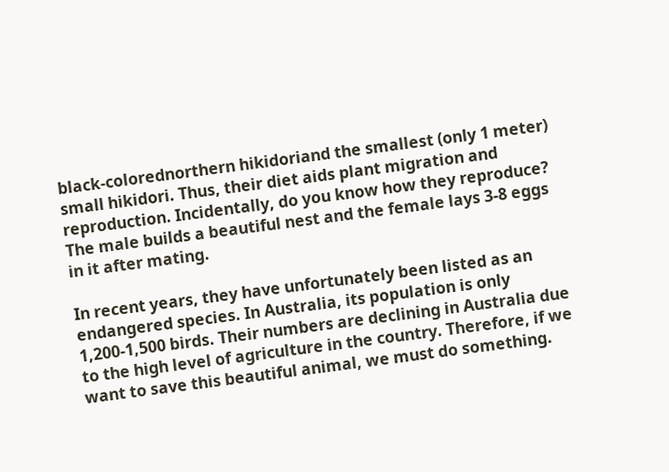black-colorednorthern hikidoriand the smallest (only 1 meter) small hikidori. Thus, their diet aids plant migration and reproduction. Incidentally, do you know how they reproduce? The male builds a beautiful nest and the female lays 3-8 eggs in it after mating.

In recent years, they have unfortunately been listed as an endangered species. In Australia, its population is only 1,200-1,500 birds. Their numbers are declining in Australia due to the high level of agriculture in the country. Therefore, if we want to save this beautiful animal, we must do something.